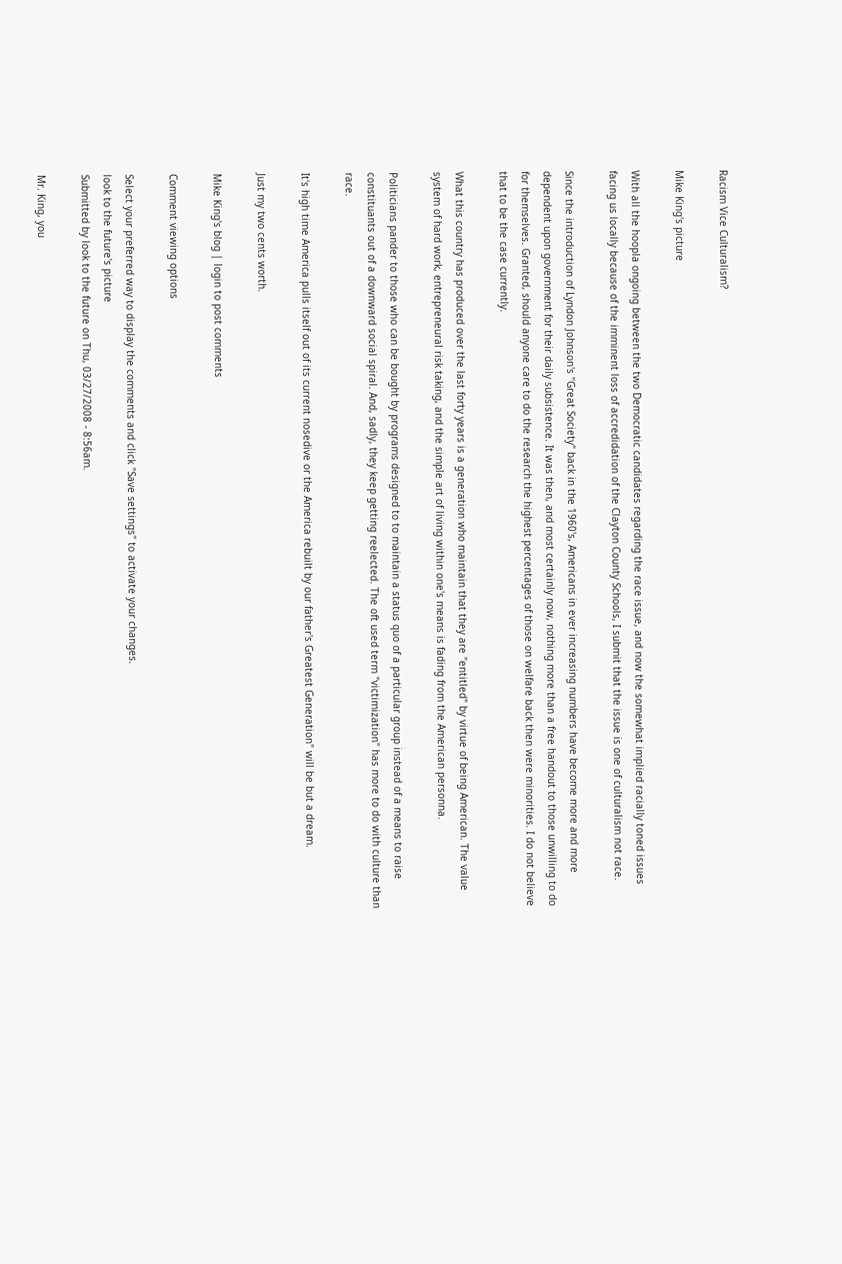Racism Vice Culturalism?

Mike King's picture

With all the hoopla ongoing between the two Democratic candidates regarding the race issue, and now the somewhat implied racially toned issues facing us locally because of the imminent loss of accredidation of the Clayton County Schools, I submit that the issue is one of culturalism not race.

Since the introduction of Lyndon Johnson's "Great Society" back in the 1960's, Americans in ever increasing numbers have become more and more dependent upon government for their daily subsistence. It was then, and most certainly now, nothing more than a free handout to those unwilling to do for themselves. Granted, should anyone care to do the research the highest percentages of those on welfare back then were minorities. I do not believe that to be the case currently.

What this country has produced over the last forty years is a generation who maintain that they are "entitled" by virtue of being American. The value system of hard work, entrepreneural risk taking, and the simple art of living within one's means is fading from the American personna.

Politicians pander to those who can be bought by programs designed to to maintain a status quo of a particular group instead of a means to raise constituants out of a downward social spiral. And, sadly, they keep getting reelected. The oft used term "victimization" has more to do with culture than race.

It's high time America pulls itself out of its current nosedive or the America rebuilt by our father's Greatest Generation" will be but a dream.

Just my two cents worth.

Mike King's blog | login to post comments

Comment viewing options

Select your preferred way to display the comments and click "Save settings" to activate your changes.
look to the future's picture
Submitted by look to the future on Thu, 03/27/2008 - 8:56am.

Mr. King, you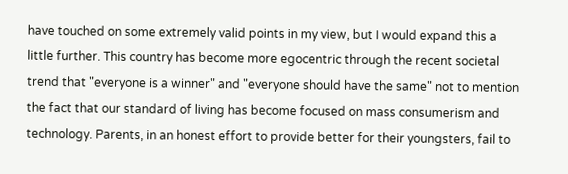have touched on some extremely valid points in my view, but I would expand this a little further. This country has become more egocentric through the recent societal trend that "everyone is a winner" and "everyone should have the same" not to mention the fact that our standard of living has become focused on mass consumerism and technology. Parents, in an honest effort to provide better for their youngsters, fail to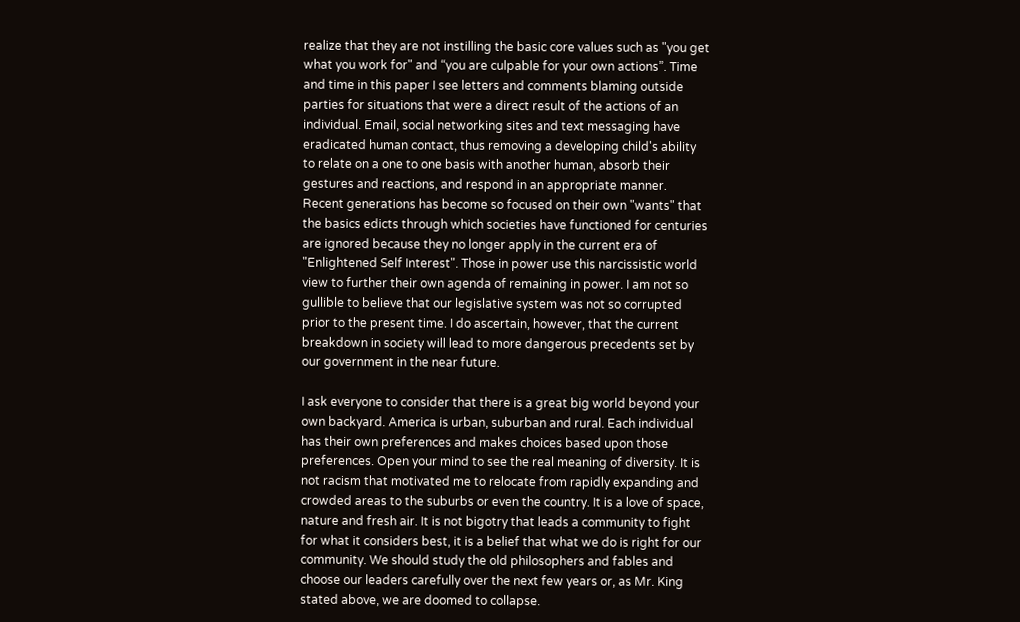realize that they are not instilling the basic core values such as "you get what you work for" and “you are culpable for your own actions”. Time and time in this paper I see letters and comments blaming outside parties for situations that were a direct result of the actions of an individual. Email, social networking sites and text messaging have eradicated human contact, thus removing a developing child's ability to relate on a one to one basis with another human, absorb their gestures and reactions, and respond in an appropriate manner. Recent generations has become so focused on their own "wants" that the basics edicts through which societies have functioned for centuries are ignored because they no longer apply in the current era of "Enlightened Self Interest". Those in power use this narcissistic world view to further their own agenda of remaining in power. I am not so gullible to believe that our legislative system was not so corrupted prior to the present time. I do ascertain, however, that the current breakdown in society will lead to more dangerous precedents set by our government in the near future.

I ask everyone to consider that there is a great big world beyond your own backyard. America is urban, suburban and rural. Each individual has their own preferences and makes choices based upon those preferences. Open your mind to see the real meaning of diversity. It is not racism that motivated me to relocate from rapidly expanding and crowded areas to the suburbs or even the country. It is a love of space, nature and fresh air. It is not bigotry that leads a community to fight for what it considers best, it is a belief that what we do is right for our community. We should study the old philosophers and fables and choose our leaders carefully over the next few years or, as Mr. King stated above, we are doomed to collapse.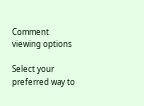Comment viewing options

Select your preferred way to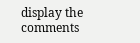display the comments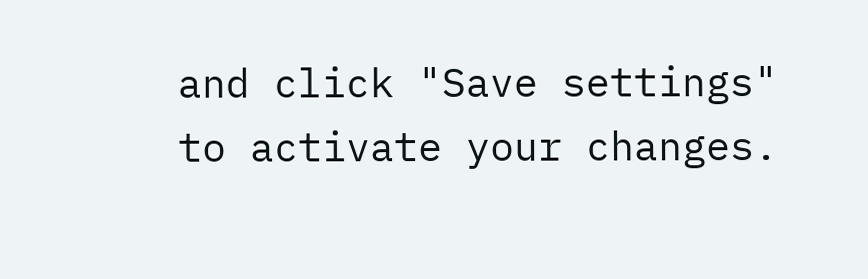and click "Save settings" to activate your changes.